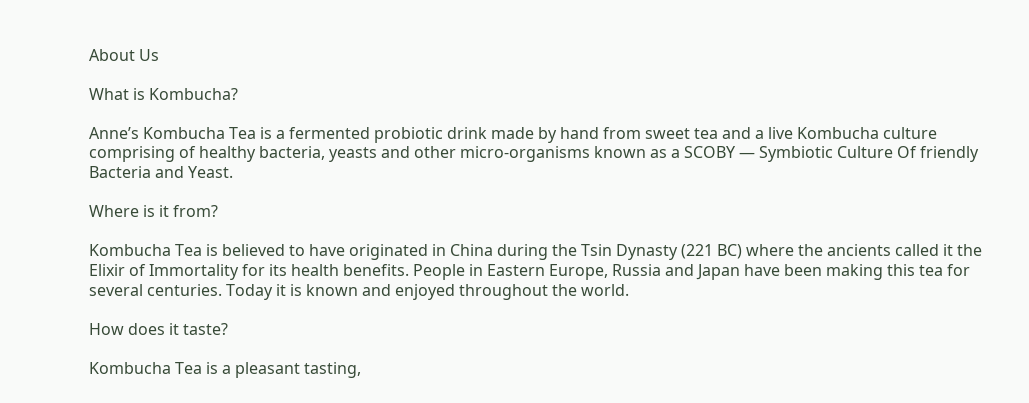About Us

What is Kombucha?

Anne’s Kombucha Tea is a fermented probiotic drink made by hand from sweet tea and a live Kombucha culture comprising of healthy bacteria, yeasts and other micro-organisms known as a SCOBY — Symbiotic Culture Of friendly Bacteria and Yeast.

Where is it from?

Kombucha Tea is believed to have originated in China during the Tsin Dynasty (221 BC) where the ancients called it the Elixir of Immortality for its health benefits. People in Eastern Europe, Russia and Japan have been making this tea for several centuries. Today it is known and enjoyed throughout the world.

How does it taste?

Kombucha Tea is a pleasant tasting,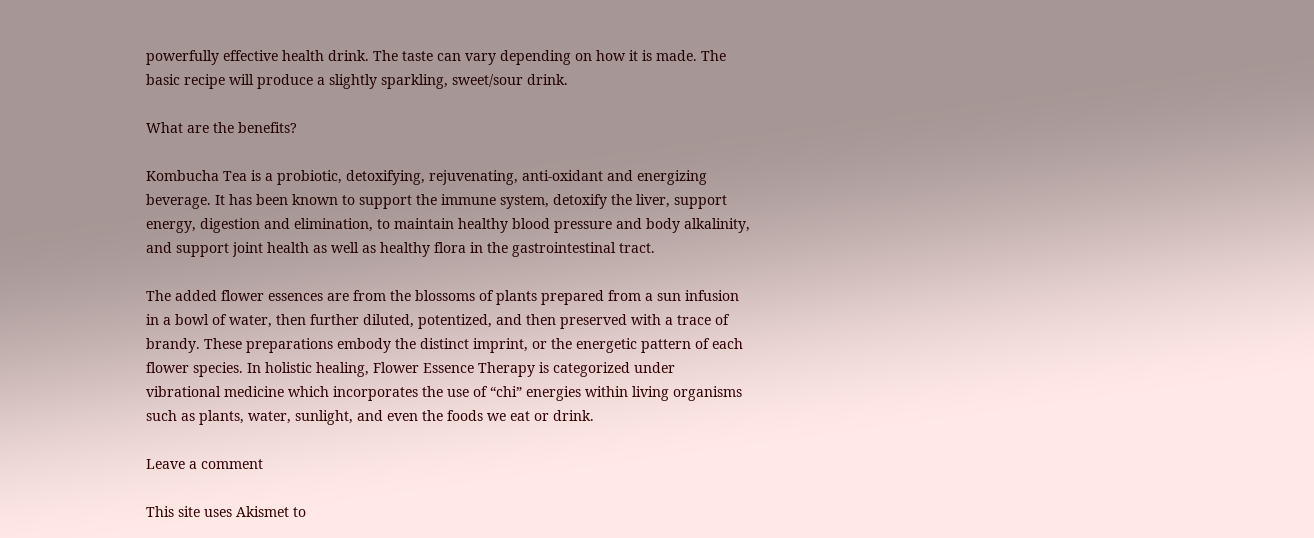powerfully effective health drink. The taste can vary depending on how it is made. The basic recipe will produce a slightly sparkling, sweet/sour drink.

What are the benefits?

Kombucha Tea is a probiotic, detoxifying, rejuvenating, anti-oxidant and energizing beverage. It has been known to support the immune system, detoxify the liver, support energy, digestion and elimination, to maintain healthy blood pressure and body alkalinity, and support joint health as well as healthy flora in the gastrointestinal tract.

The added flower essences are from the blossoms of plants prepared from a sun infusion in a bowl of water, then further diluted, potentized, and then preserved with a trace of brandy. These preparations embody the distinct imprint, or the energetic pattern of each flower species. In holistic healing, Flower Essence Therapy is categorized under vibrational medicine which incorporates the use of “chi” energies within living organisms such as plants, water, sunlight, and even the foods we eat or drink.

Leave a comment

This site uses Akismet to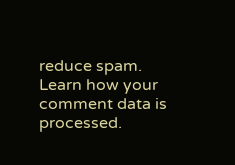reduce spam. Learn how your comment data is processed.